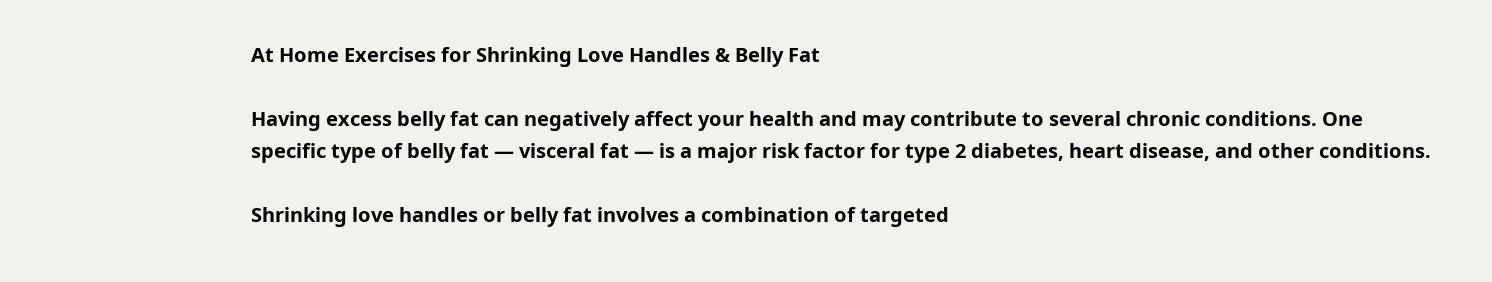At Home Exercises for Shrinking Love Handles & Belly Fat

Having excess belly fat can negatively affect your health and may contribute to several chronic conditions. One specific type of belly fat — visceral fat — is a major risk factor for type 2 diabetes, heart disease, and other conditions.

Shrinking love handles or belly fat involves a combination of targeted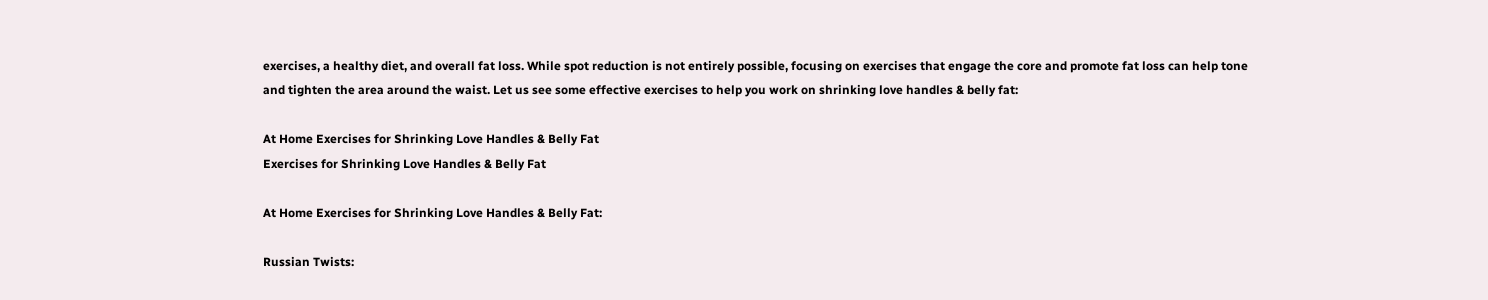exercises, a healthy diet, and overall fat loss. While spot reduction is not entirely possible, focusing on exercises that engage the core and promote fat loss can help tone and tighten the area around the waist. Let us see some effective exercises to help you work on shrinking love handles & belly fat:

At Home Exercises for Shrinking Love Handles & Belly Fat
Exercises for Shrinking Love Handles & Belly Fat

At Home Exercises for Shrinking Love Handles & Belly Fat:

Russian Twists: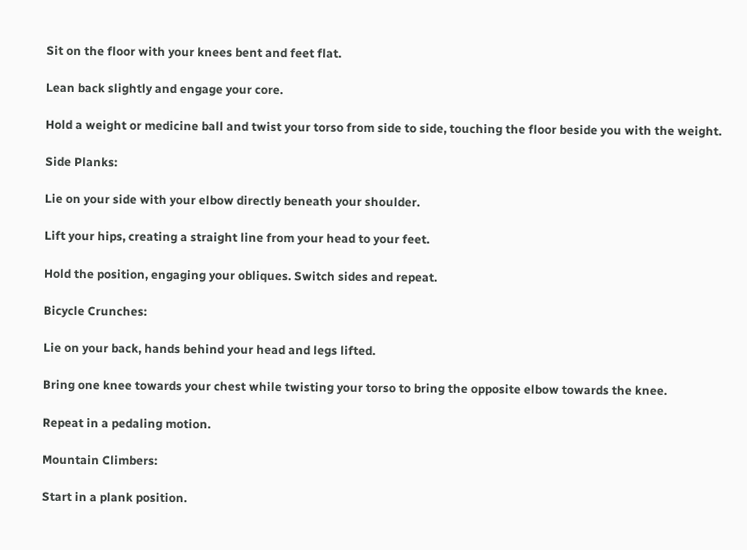Sit on the floor with your knees bent and feet flat.

Lean back slightly and engage your core.

Hold a weight or medicine ball and twist your torso from side to side, touching the floor beside you with the weight.

Side Planks:

Lie on your side with your elbow directly beneath your shoulder.

Lift your hips, creating a straight line from your head to your feet.

Hold the position, engaging your obliques. Switch sides and repeat.

Bicycle Crunches:

Lie on your back, hands behind your head and legs lifted.

Bring one knee towards your chest while twisting your torso to bring the opposite elbow towards the knee.

Repeat in a pedaling motion.

Mountain Climbers:

Start in a plank position.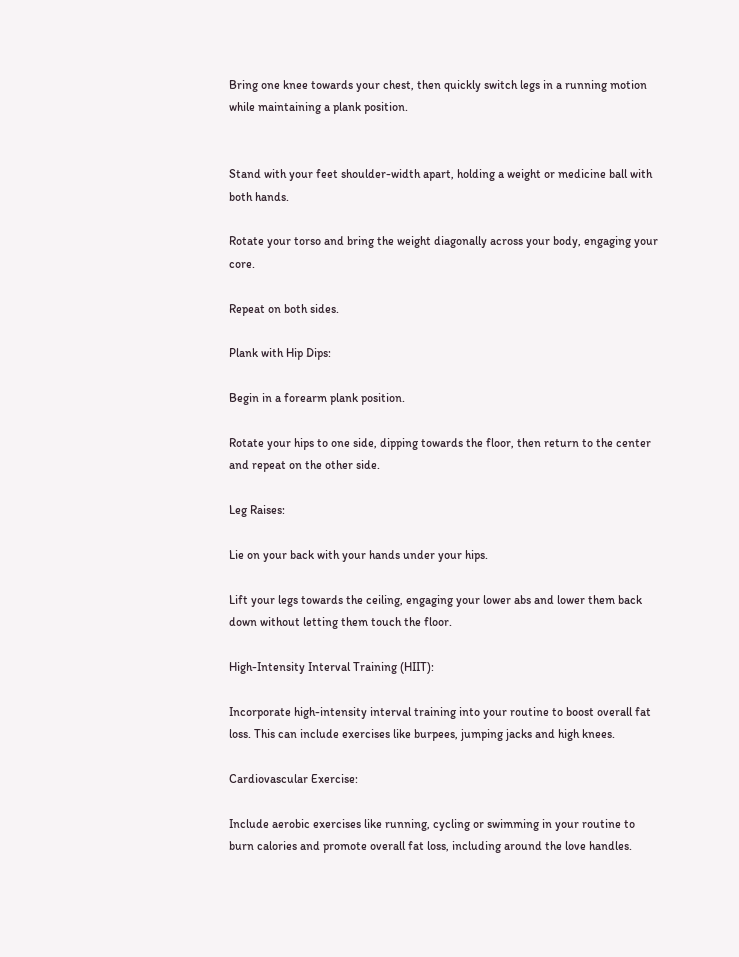Bring one knee towards your chest, then quickly switch legs in a running motion while maintaining a plank position.


Stand with your feet shoulder-width apart, holding a weight or medicine ball with both hands.

Rotate your torso and bring the weight diagonally across your body, engaging your core.

Repeat on both sides.

Plank with Hip Dips:

Begin in a forearm plank position.

Rotate your hips to one side, dipping towards the floor, then return to the center and repeat on the other side.

Leg Raises:

Lie on your back with your hands under your hips.

Lift your legs towards the ceiling, engaging your lower abs and lower them back down without letting them touch the floor.

High-Intensity Interval Training (HIIT):

Incorporate high-intensity interval training into your routine to boost overall fat loss. This can include exercises like burpees, jumping jacks and high knees.

Cardiovascular Exercise:

Include aerobic exercises like running, cycling or swimming in your routine to burn calories and promote overall fat loss, including around the love handles.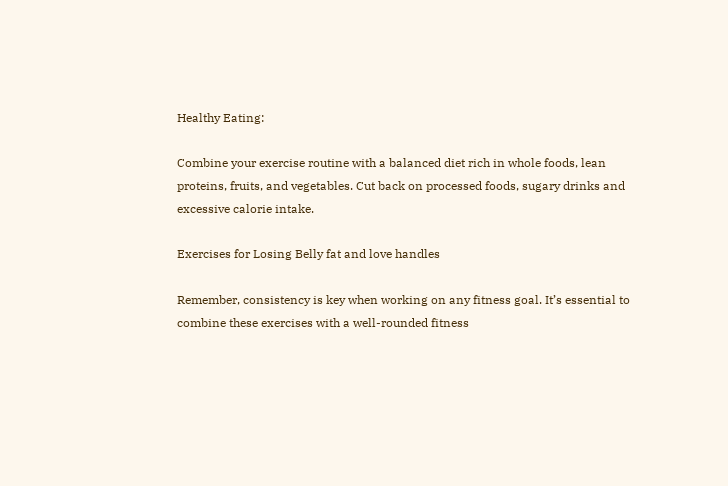Healthy Eating:

Combine your exercise routine with a balanced diet rich in whole foods, lean proteins, fruits, and vegetables. Cut back on processed foods, sugary drinks and excessive calorie intake.

Exercises for Losing Belly fat and love handles

Remember, consistency is key when working on any fitness goal. It’s essential to combine these exercises with a well-rounded fitness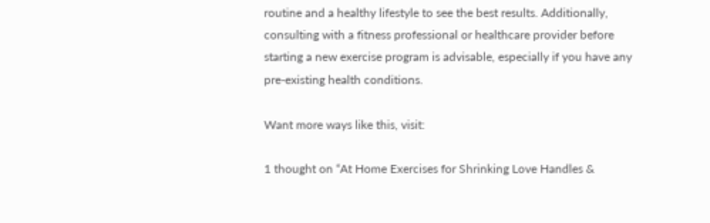routine and a healthy lifestyle to see the best results. Additionally, consulting with a fitness professional or healthcare provider before starting a new exercise program is advisable, especially if you have any pre-existing health conditions.

Want more ways like this, visit:

1 thought on “At Home Exercises for Shrinking Love Handles &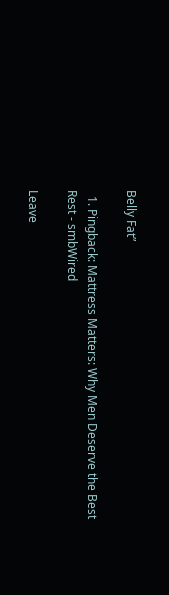Belly Fat”

  1. Pingback: Mattress Matters: Why Men Deserve the Best Rest - smbWired

Leave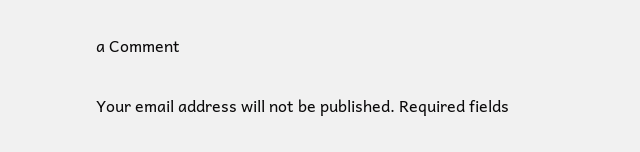a Comment

Your email address will not be published. Required fields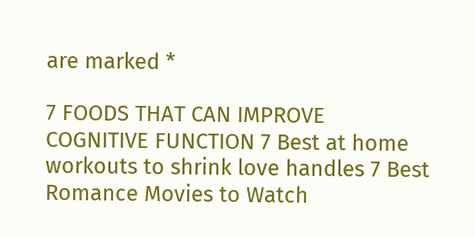are marked *

7 FOODS THAT CAN IMPROVE COGNITIVE FUNCTION 7 Best at home workouts to shrink love handles 7 Best Romance Movies to Watch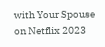with Your Spouse on Netflix 2023